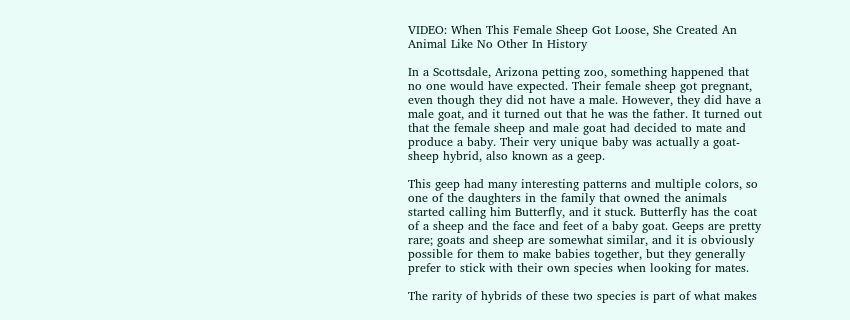VIDEO: When This Female Sheep Got Loose, She Created An Animal Like No Other In History

In a Scottsdale, Arizona petting zoo, something happened that no one would have expected. Their female sheep got pregnant, even though they did not have a male. However, they did have a male goat, and it turned out that he was the father. It turned out that the female sheep and male goat had decided to mate and produce a baby. Their very unique baby was actually a goat-sheep hybrid, also known as a geep.

This geep had many interesting patterns and multiple colors, so one of the daughters in the family that owned the animals started calling him Butterfly, and it stuck. Butterfly has the coat of a sheep and the face and feet of a baby goat. Geeps are pretty rare; goats and sheep are somewhat similar, and it is obviously possible for them to make babies together, but they generally prefer to stick with their own species when looking for mates.

The rarity of hybrids of these two species is part of what makes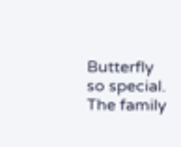Butterfly so special. The family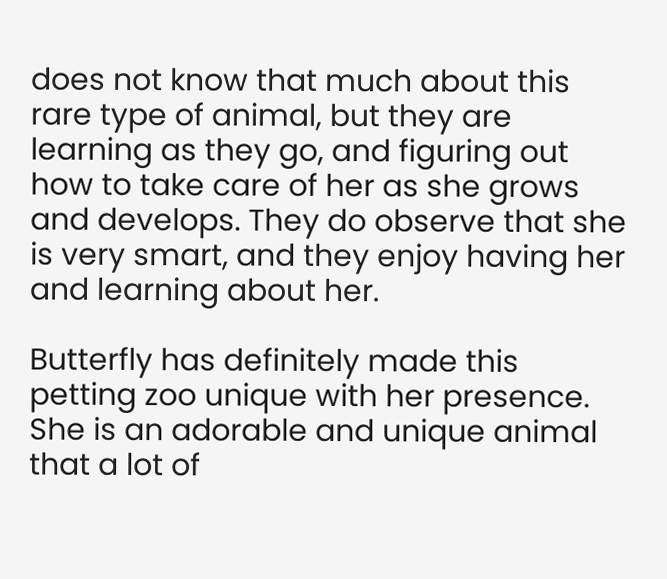does not know that much about this rare type of animal, but they are learning as they go, and figuring out how to take care of her as she grows and develops. They do observe that she is very smart, and they enjoy having her and learning about her.

Butterfly has definitely made this petting zoo unique with her presence. She is an adorable and unique animal that a lot of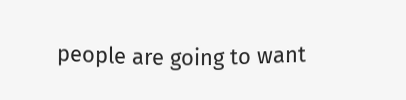people are going to want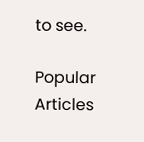to see.

Popular Articles